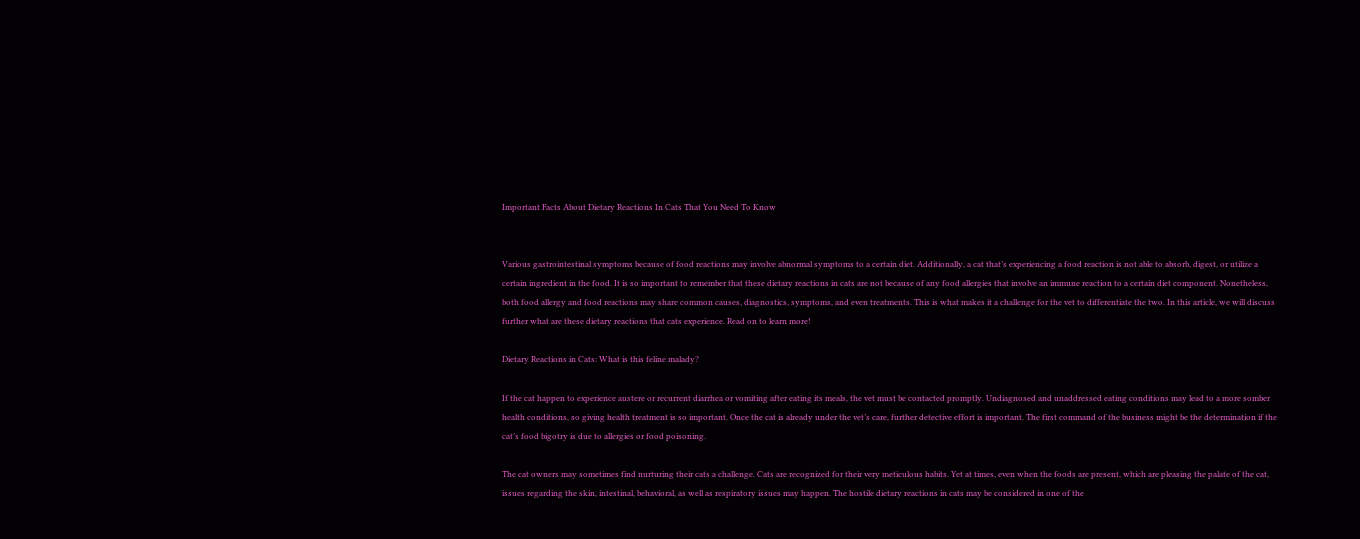Important Facts About Dietary Reactions In Cats That You Need To Know


Various gastrointestinal symptoms because of food reactions may involve abnormal symptoms to a certain diet. Additionally, a cat that’s experiencing a food reaction is not able to absorb, digest, or utilize a certain ingredient in the food. It is so important to remember that these dietary reactions in cats are not because of any food allergies that involve an immune reaction to a certain diet component. Nonetheless, both food allergy and food reactions may share common causes, diagnostics, symptoms, and even treatments. This is what makes it a challenge for the vet to differentiate the two. In this article, we will discuss further what are these dietary reactions that cats experience. Read on to learn more!

Dietary Reactions in Cats: What is this feline malady?

If the cat happen to experience austere or recurrent diarrhea or vomiting after eating its meals, the vet must be contacted promptly. Undiagnosed and unaddressed eating conditions may lead to a more somber health conditions, so giving health treatment is so important. Once the cat is already under the vet’s care, further detective effort is important. The first command of the business might be the determination if the cat’s food bigotry is due to allergies or food poisoning.

The cat owners may sometimes find nurturing their cats a challenge. Cats are recognized for their very meticulous habits. Yet at times, even when the foods are present, which are pleasing the palate of the cat, issues regarding the skin, intestinal, behavioral, as well as respiratory issues may happen. The hostile dietary reactions in cats may be considered in one of the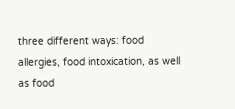three different ways: food allergies, food intoxication, as well as food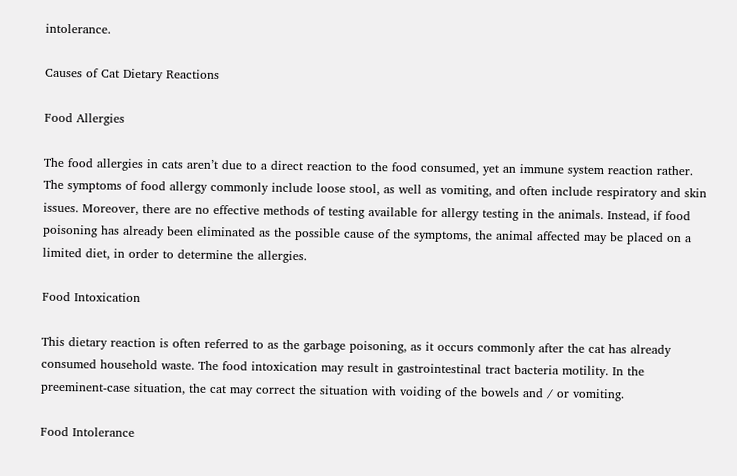intolerance.

Causes of Cat Dietary Reactions

Food Allergies

The food allergies in cats aren’t due to a direct reaction to the food consumed, yet an immune system reaction rather. The symptoms of food allergy commonly include loose stool, as well as vomiting, and often include respiratory and skin issues. Moreover, there are no effective methods of testing available for allergy testing in the animals. Instead, if food poisoning has already been eliminated as the possible cause of the symptoms, the animal affected may be placed on a limited diet, in order to determine the allergies.

Food Intoxication

This dietary reaction is often referred to as the garbage poisoning, as it occurs commonly after the cat has already consumed household waste. The food intoxication may result in gastrointestinal tract bacteria motility. In the preeminent-case situation, the cat may correct the situation with voiding of the bowels and / or vomiting.

Food Intolerance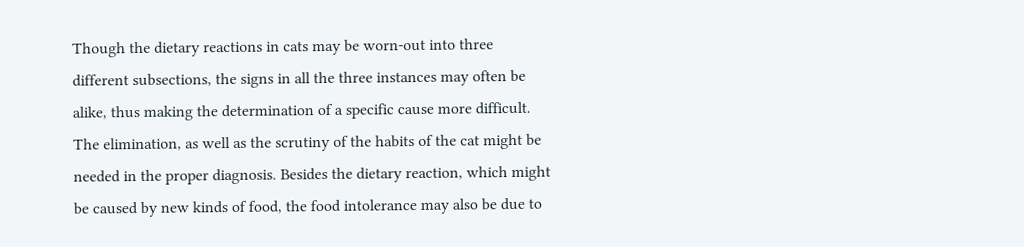Though the dietary reactions in cats may be worn-out into three different subsections, the signs in all the three instances may often be alike, thus making the determination of a specific cause more difficult. The elimination, as well as the scrutiny of the habits of the cat might be needed in the proper diagnosis. Besides the dietary reaction, which might be caused by new kinds of food, the food intolerance may also be due to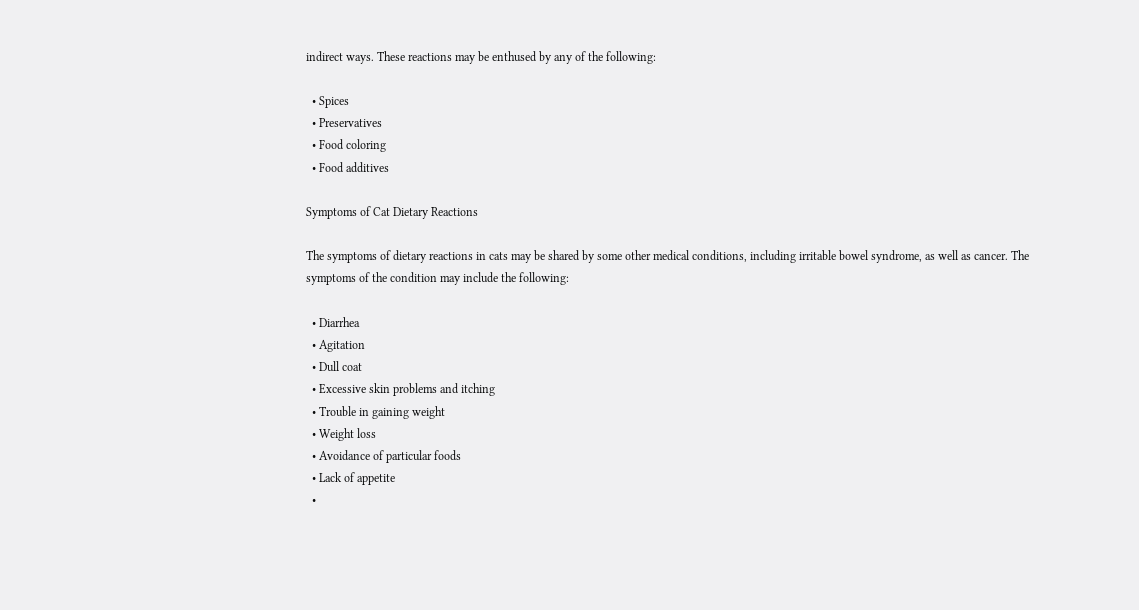indirect ways. These reactions may be enthused by any of the following:

  • Spices
  • Preservatives
  • Food coloring
  • Food additives

Symptoms of Cat Dietary Reactions

The symptoms of dietary reactions in cats may be shared by some other medical conditions, including irritable bowel syndrome, as well as cancer. The symptoms of the condition may include the following:

  • Diarrhea
  • Agitation
  • Dull coat
  • Excessive skin problems and itching
  • Trouble in gaining weight
  • Weight loss
  • Avoidance of particular foods
  • Lack of appetite
  •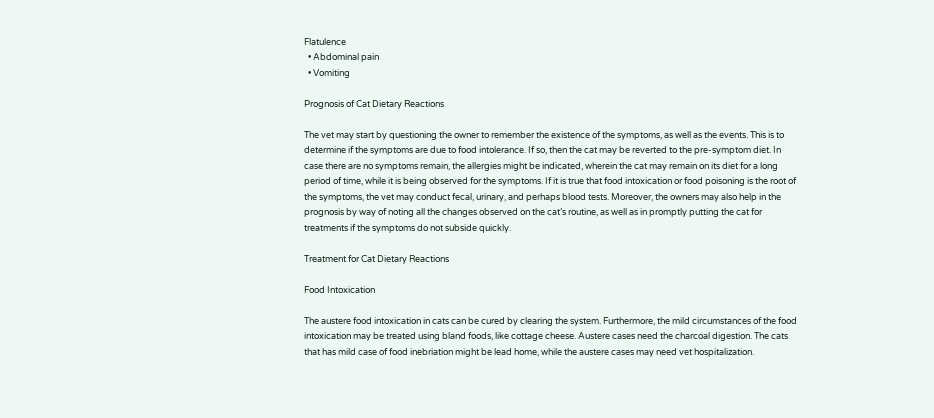Flatulence
  • Abdominal pain
  • Vomiting

Prognosis of Cat Dietary Reactions

The vet may start by questioning the owner to remember the existence of the symptoms, as well as the events. This is to determine if the symptoms are due to food intolerance. If so, then the cat may be reverted to the pre-symptom diet. In case there are no symptoms remain, the allergies might be indicated, wherein the cat may remain on its diet for a long period of time, while it is being observed for the symptoms. If it is true that food intoxication or food poisoning is the root of the symptoms, the vet may conduct fecal, urinary, and perhaps blood tests. Moreover, the owners may also help in the prognosis by way of noting all the changes observed on the cat’s routine, as well as in promptly putting the cat for treatments if the symptoms do not subside quickly.

Treatment for Cat Dietary Reactions

Food Intoxication

The austere food intoxication in cats can be cured by clearing the system. Furthermore, the mild circumstances of the food intoxication may be treated using bland foods, like cottage cheese. Austere cases need the charcoal digestion. The cats that has mild case of food inebriation might be lead home, while the austere cases may need vet hospitalization.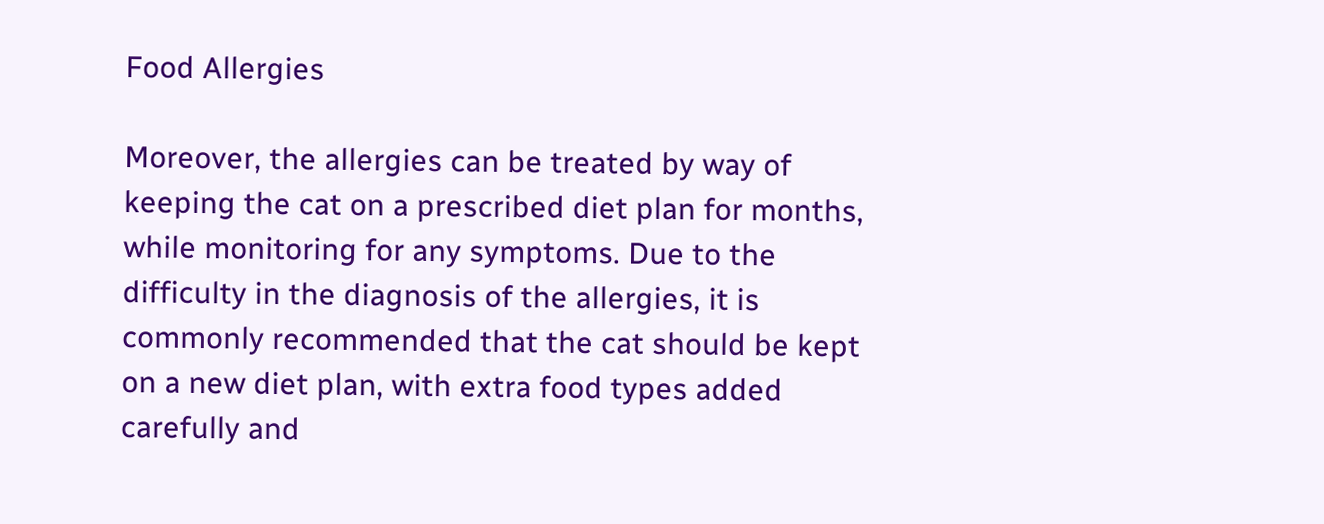Food Allergies

Moreover, the allergies can be treated by way of keeping the cat on a prescribed diet plan for months, while monitoring for any symptoms. Due to the difficulty in the diagnosis of the allergies, it is commonly recommended that the cat should be kept on a new diet plan, with extra food types added carefully and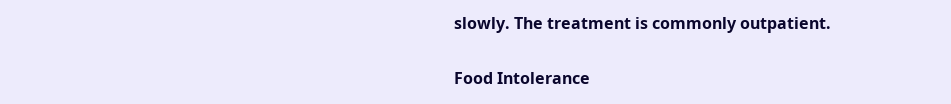slowly. The treatment is commonly outpatient.

Food Intolerance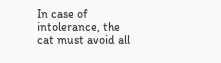In case of intolerance, the cat must avoid all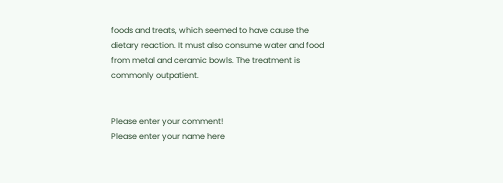foods and treats, which seemed to have cause the dietary reaction. It must also consume water and food from metal and ceramic bowls. The treatment is commonly outpatient.


Please enter your comment!
Please enter your name here